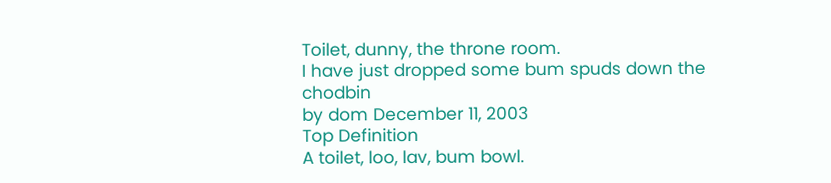Toilet, dunny, the throne room.
I have just dropped some bum spuds down the chodbin
by dom December 11, 2003
Top Definition
A toilet, loo, lav, bum bowl.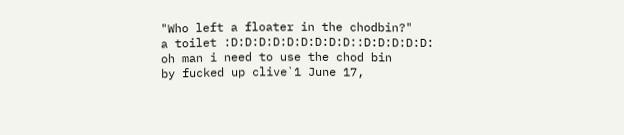"Who left a floater in the chodbin?"
a toilet :D:D:D:D:D:D:D:D:D::D:D:D:D:D:
oh man i need to use the chod bin
by fucked up clive`1 June 17,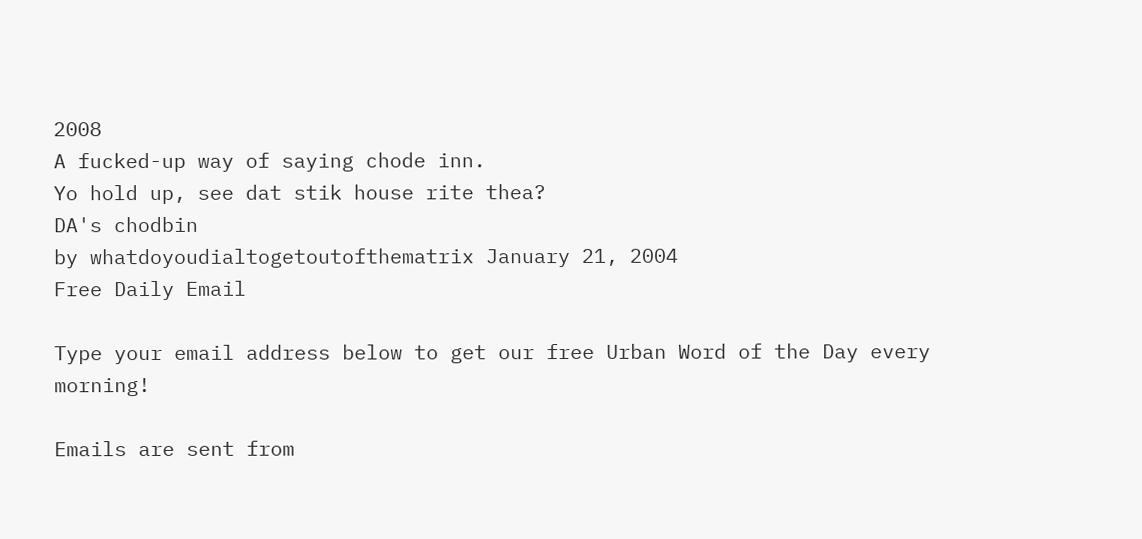2008
A fucked-up way of saying chode inn.
Yo hold up, see dat stik house rite thea?
DA's chodbin
by whatdoyoudialtogetoutofthematrix January 21, 2004
Free Daily Email

Type your email address below to get our free Urban Word of the Day every morning!

Emails are sent from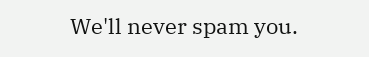We'll never spam you.